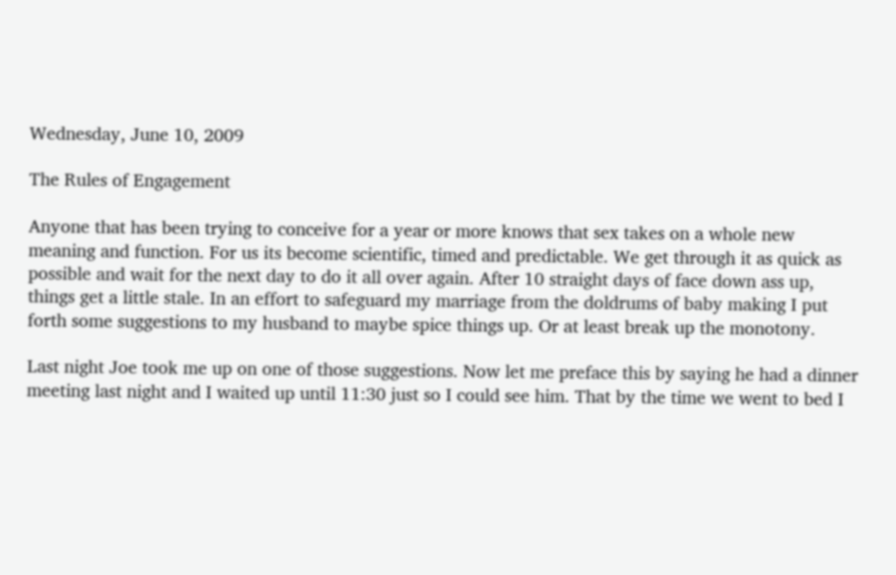Wednesday, June 10, 2009

The Rules of Engagement

Anyone that has been trying to conceive for a year or more knows that sex takes on a whole new meaning and function. For us its become scientific, timed and predictable. We get through it as quick as possible and wait for the next day to do it all over again. After 10 straight days of face down ass up, things get a little stale. In an effort to safeguard my marriage from the doldrums of baby making I put forth some suggestions to my husband to maybe spice things up. Or at least break up the monotony.

Last night Joe took me up on one of those suggestions. Now let me preface this by saying he had a dinner meeting last night and I waited up until 11:30 just so I could see him. That by the time we went to bed I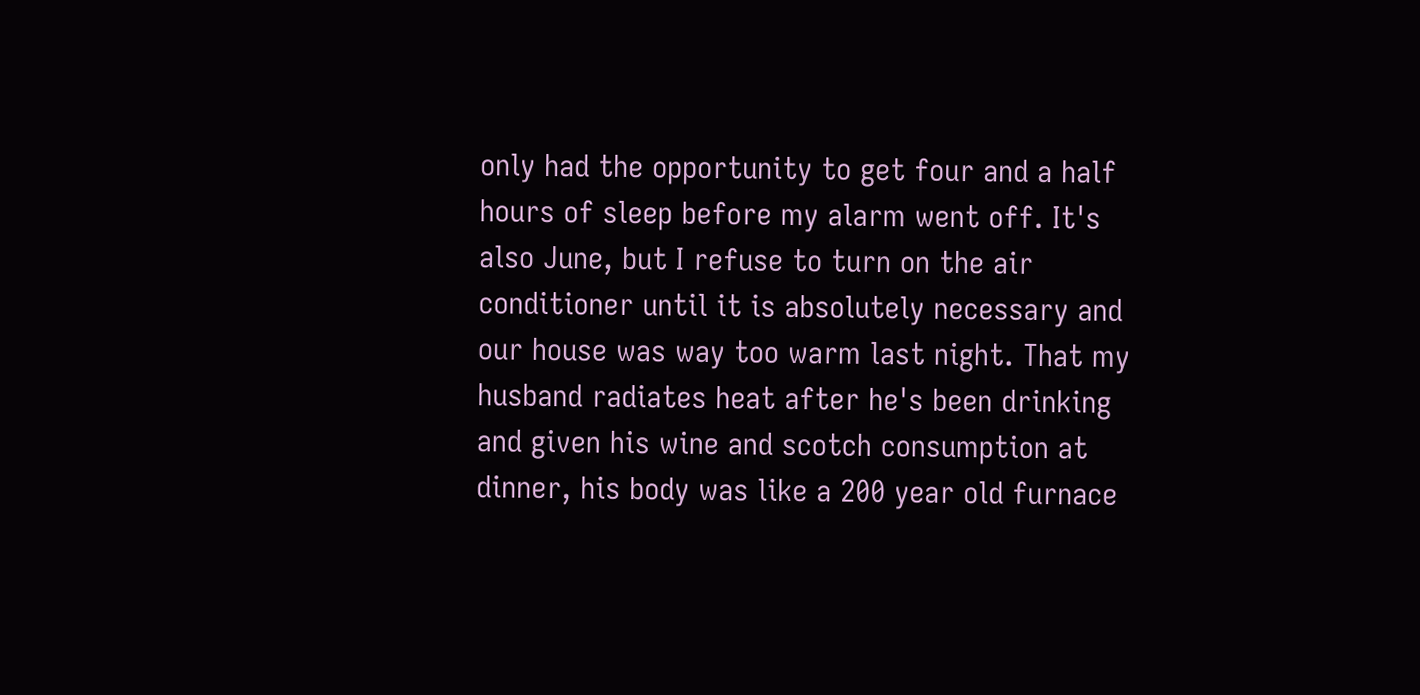only had the opportunity to get four and a half hours of sleep before my alarm went off. It's also June, but I refuse to turn on the air conditioner until it is absolutely necessary and our house was way too warm last night. That my husband radiates heat after he's been drinking and given his wine and scotch consumption at dinner, his body was like a 200 year old furnace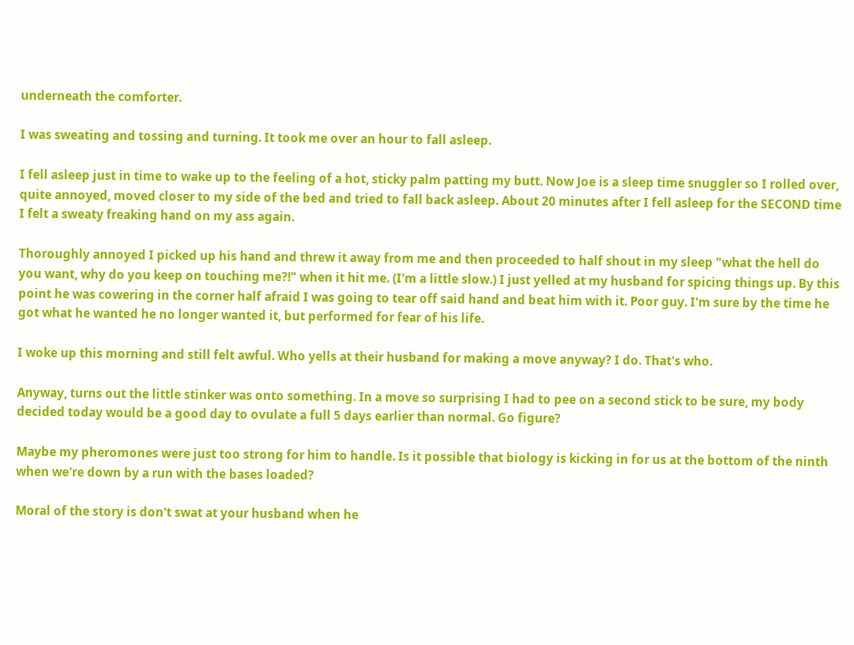underneath the comforter.

I was sweating and tossing and turning. It took me over an hour to fall asleep.

I fell asleep just in time to wake up to the feeling of a hot, sticky palm patting my butt. Now Joe is a sleep time snuggler so I rolled over, quite annoyed, moved closer to my side of the bed and tried to fall back asleep. About 20 minutes after I fell asleep for the SECOND time I felt a sweaty freaking hand on my ass again.

Thoroughly annoyed I picked up his hand and threw it away from me and then proceeded to half shout in my sleep "what the hell do you want, why do you keep on touching me?!" when it hit me. (I'm a little slow.) I just yelled at my husband for spicing things up. By this point he was cowering in the corner half afraid I was going to tear off said hand and beat him with it. Poor guy. I'm sure by the time he got what he wanted he no longer wanted it, but performed for fear of his life.

I woke up this morning and still felt awful. Who yells at their husband for making a move anyway? I do. That's who.

Anyway, turns out the little stinker was onto something. In a move so surprising I had to pee on a second stick to be sure, my body decided today would be a good day to ovulate a full 5 days earlier than normal. Go figure?

Maybe my pheromones were just too strong for him to handle. Is it possible that biology is kicking in for us at the bottom of the ninth when we're down by a run with the bases loaded?

Moral of the story is don't swat at your husband when he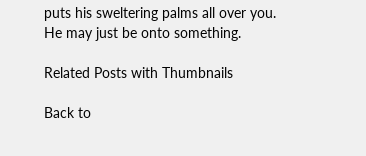puts his sweltering palms all over you. He may just be onto something.

Related Posts with Thumbnails

Back to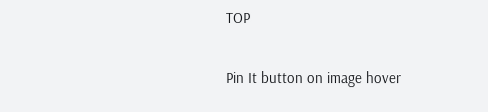TOP

Pin It button on image hover